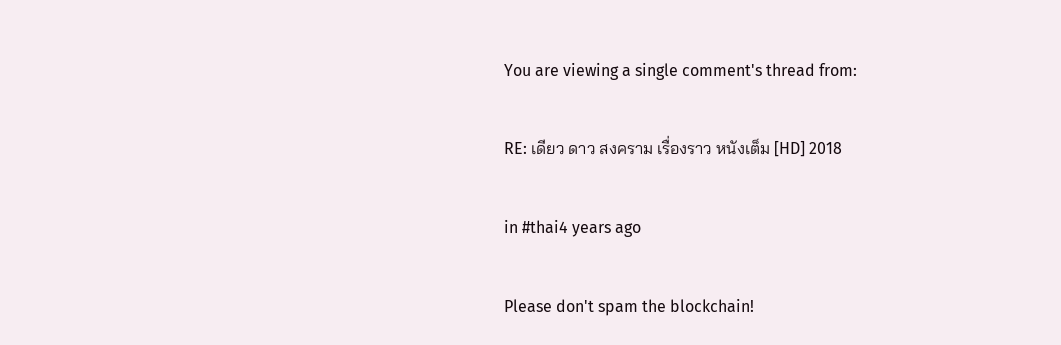You are viewing a single comment's thread from:

RE: เดียว ดาว สงคราม เรื่องราว หนังเต็ม [HD] 2018

in #thai4 years ago

Please don't spam the blockchain!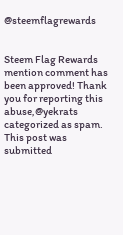@steemflagrewards


Steem Flag Rewards mention comment has been approved! Thank you for reporting this abuse,@yekrats categorized as spam. This post was submitted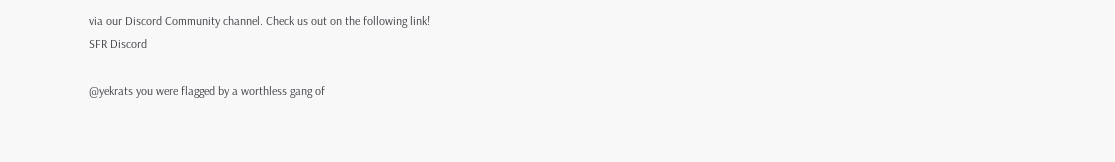via our Discord Community channel. Check us out on the following link!
SFR Discord

@yekrats you were flagged by a worthless gang of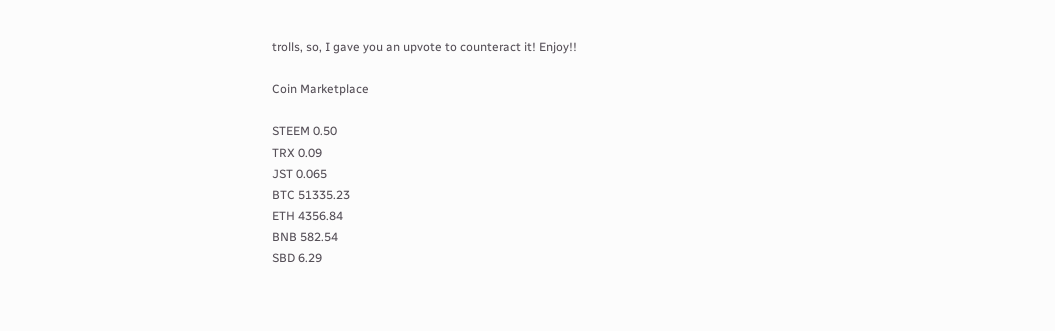trolls, so, I gave you an upvote to counteract it! Enjoy!!

Coin Marketplace

STEEM 0.50
TRX 0.09
JST 0.065
BTC 51335.23
ETH 4356.84
BNB 582.54
SBD 6.29